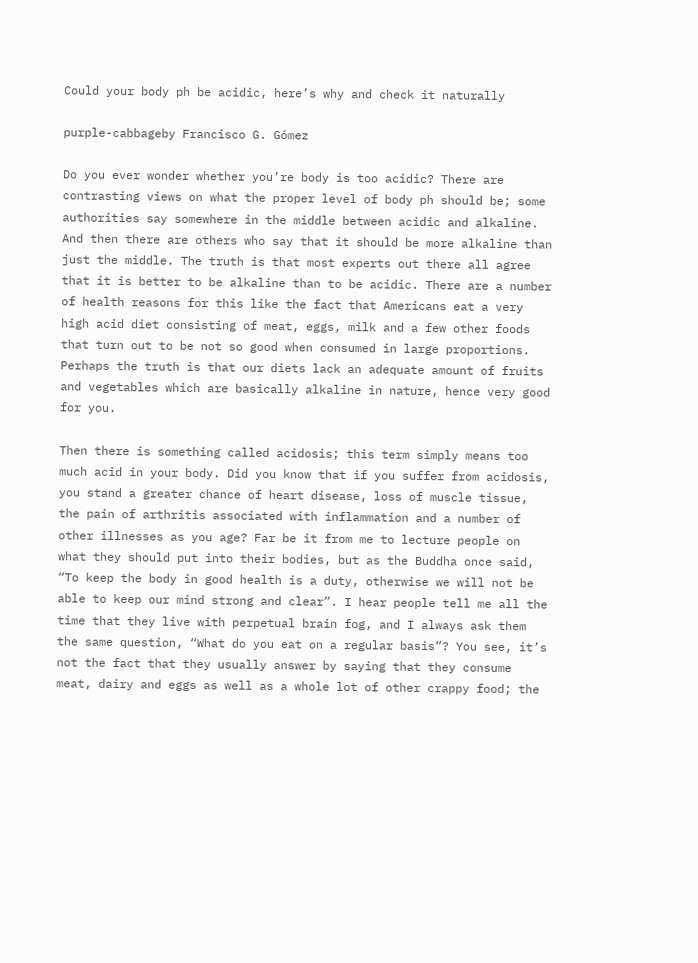Could your body ph be acidic, here’s why and check it naturally

purple-cabbageby Francisco G. Gómez

Do you ever wonder whether you’re body is too acidic? There are contrasting views on what the proper level of body ph should be; some authorities say somewhere in the middle between acidic and alkaline. And then there are others who say that it should be more alkaline than just the middle. The truth is that most experts out there all agree that it is better to be alkaline than to be acidic. There are a number of health reasons for this like the fact that Americans eat a very high acid diet consisting of meat, eggs, milk and a few other foods that turn out to be not so good when consumed in large proportions. Perhaps the truth is that our diets lack an adequate amount of fruits and vegetables which are basically alkaline in nature, hence very good for you.

Then there is something called acidosis; this term simply means too much acid in your body. Did you know that if you suffer from acidosis, you stand a greater chance of heart disease, loss of muscle tissue, the pain of arthritis associated with inflammation and a number of other illnesses as you age? Far be it from me to lecture people on what they should put into their bodies, but as the Buddha once said, “To keep the body in good health is a duty, otherwise we will not be able to keep our mind strong and clear”. I hear people tell me all the time that they live with perpetual brain fog, and I always ask them the same question, “What do you eat on a regular basis”? You see, it’s not the fact that they usually answer by saying that they consume meat, dairy and eggs as well as a whole lot of other crappy food; the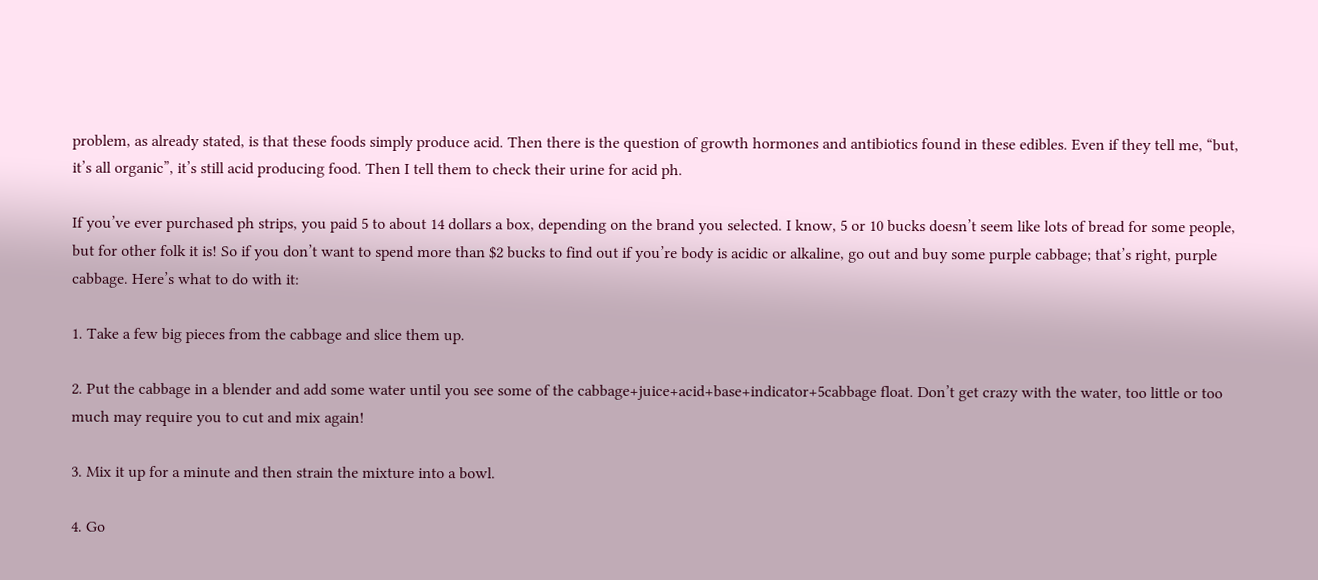problem, as already stated, is that these foods simply produce acid. Then there is the question of growth hormones and antibiotics found in these edibles. Even if they tell me, “but, it’s all organic”, it’s still acid producing food. Then I tell them to check their urine for acid ph.

If you’ve ever purchased ph strips, you paid 5 to about 14 dollars a box, depending on the brand you selected. I know, 5 or 10 bucks doesn’t seem like lots of bread for some people, but for other folk it is! So if you don’t want to spend more than $2 bucks to find out if you’re body is acidic or alkaline, go out and buy some purple cabbage; that’s right, purple cabbage. Here’s what to do with it:

1. Take a few big pieces from the cabbage and slice them up.

2. Put the cabbage in a blender and add some water until you see some of the cabbage+juice+acid+base+indicator+5cabbage float. Don’t get crazy with the water, too little or too much may require you to cut and mix again!

3. Mix it up for a minute and then strain the mixture into a bowl.

4. Go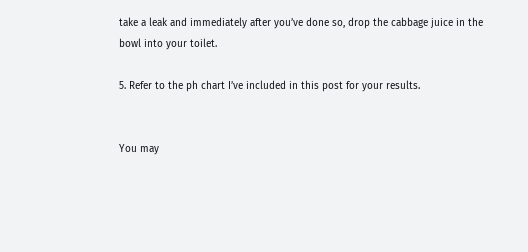take a leak and immediately after you’ve done so, drop the cabbage juice in the bowl into your toilet.

5. Refer to the ph chart I’ve included in this post for your results.


You may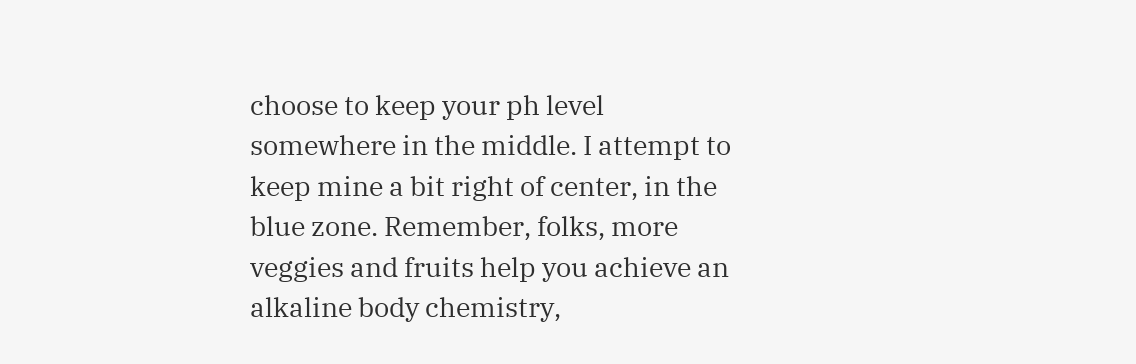choose to keep your ph level somewhere in the middle. I attempt to keep mine a bit right of center, in the blue zone. Remember, folks, more veggies and fruits help you achieve an alkaline body chemistry,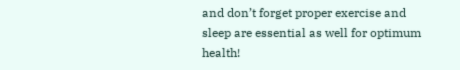and don’t forget proper exercise and sleep are essential as well for optimum health!